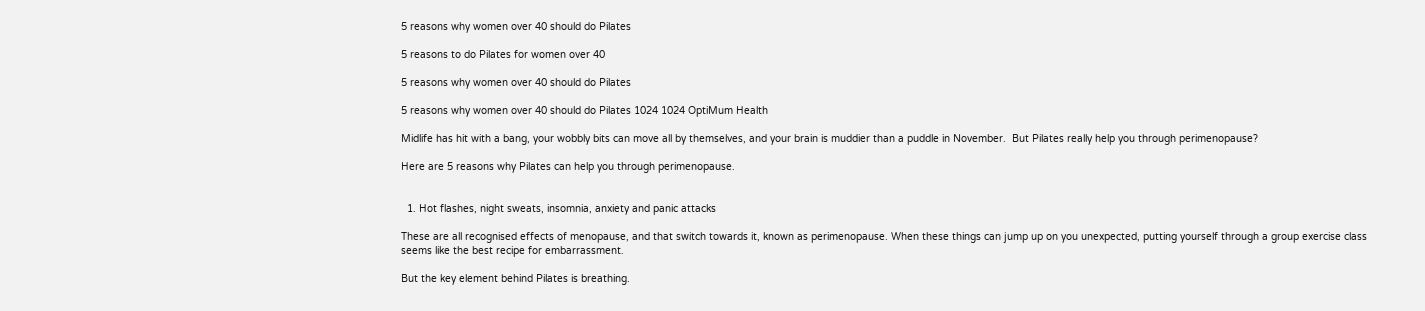5 reasons why women over 40 should do Pilates

5 reasons to do Pilates for women over 40

5 reasons why women over 40 should do Pilates

5 reasons why women over 40 should do Pilates 1024 1024 OptiMum Health

Midlife has hit with a bang, your wobbly bits can move all by themselves, and your brain is muddier than a puddle in November.  But Pilates really help you through perimenopause?

Here are 5 reasons why Pilates can help you through perimenopause.


  1. Hot flashes, night sweats, insomnia, anxiety and panic attacks

These are all recognised effects of menopause, and that switch towards it, known as perimenopause. When these things can jump up on you unexpected, putting yourself through a group exercise class seems like the best recipe for embarrassment.

But the key element behind Pilates is breathing.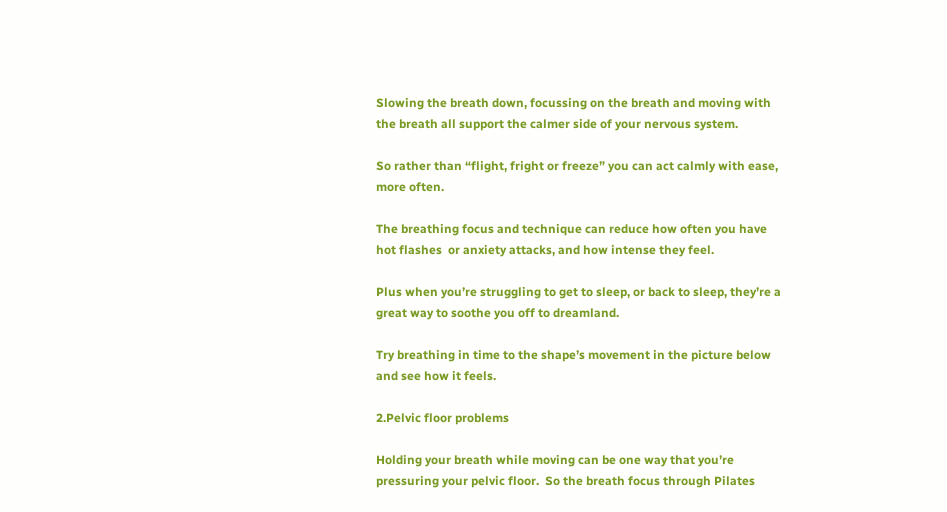Slowing the breath down, focussing on the breath and moving with the breath all support the calmer side of your nervous system.

So rather than “flight, fright or freeze” you can act calmly with ease, more often.

The breathing focus and technique can reduce how often you have hot flashes  or anxiety attacks, and how intense they feel.

Plus when you’re struggling to get to sleep, or back to sleep, they’re a great way to soothe you off to dreamland.

Try breathing in time to the shape’s movement in the picture below and see how it feels.

2.Pelvic floor problems

Holding your breath while moving can be one way that you’re pressuring your pelvic floor.  So the breath focus through Pilates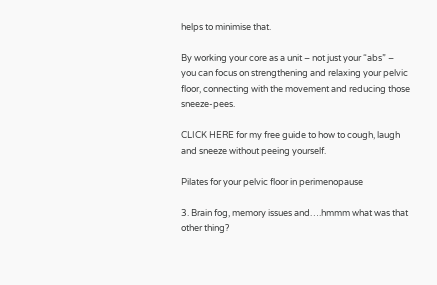helps to minimise that.

By working your core as a unit – not just your “abs” – you can focus on strengthening and relaxing your pelvic floor, connecting with the movement and reducing those sneeze-pees.

CLICK HERE for my free guide to how to cough, laugh and sneeze without peeing yourself.

Pilates for your pelvic floor in perimenopause

3. Brain fog, memory issues and….hmmm what was that other thing?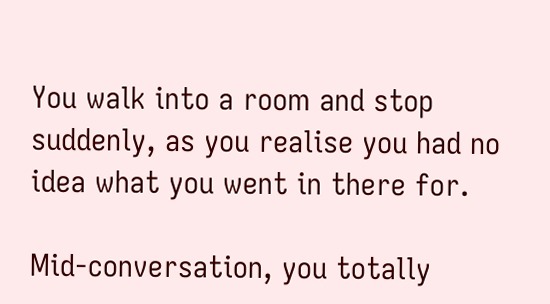You walk into a room and stop suddenly, as you realise you had no idea what you went in there for.

Mid-conversation, you totally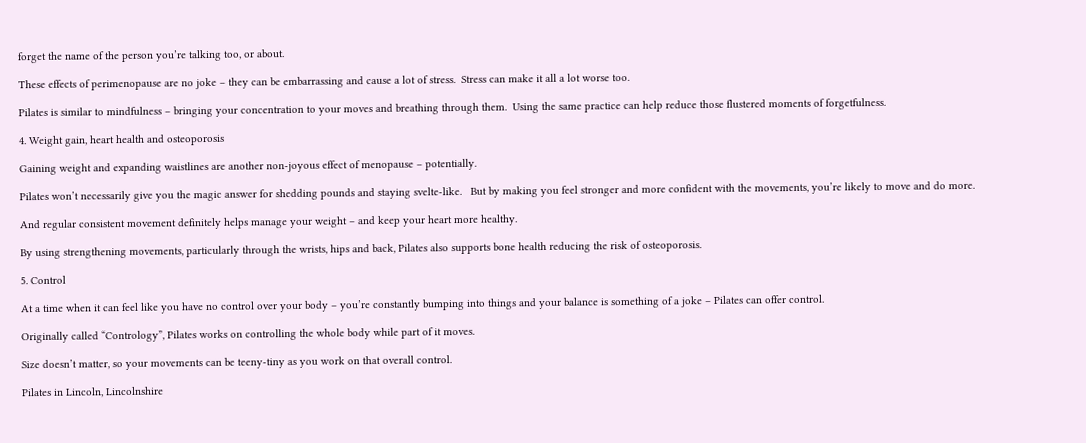forget the name of the person you’re talking too, or about.

These effects of perimenopause are no joke – they can be embarrassing and cause a lot of stress.  Stress can make it all a lot worse too.

Pilates is similar to mindfulness – bringing your concentration to your moves and breathing through them.  Using the same practice can help reduce those flustered moments of forgetfulness.

4. Weight gain, heart health and osteoporosis

Gaining weight and expanding waistlines are another non-joyous effect of menopause – potentially.

Pilates won’t necessarily give you the magic answer for shedding pounds and staying svelte-like.   But by making you feel stronger and more confident with the movements, you’re likely to move and do more.

And regular consistent movement definitely helps manage your weight – and keep your heart more healthy.

By using strengthening movements, particularly through the wrists, hips and back, Pilates also supports bone health reducing the risk of osteoporosis.

5. Control

At a time when it can feel like you have no control over your body – you’re constantly bumping into things and your balance is something of a joke – Pilates can offer control.

Originally called “Contrology”, Pilates works on controlling the whole body while part of it moves.

Size doesn’t matter, so your movements can be teeny-tiny as you work on that overall control.

Pilates in Lincoln, Lincolnshire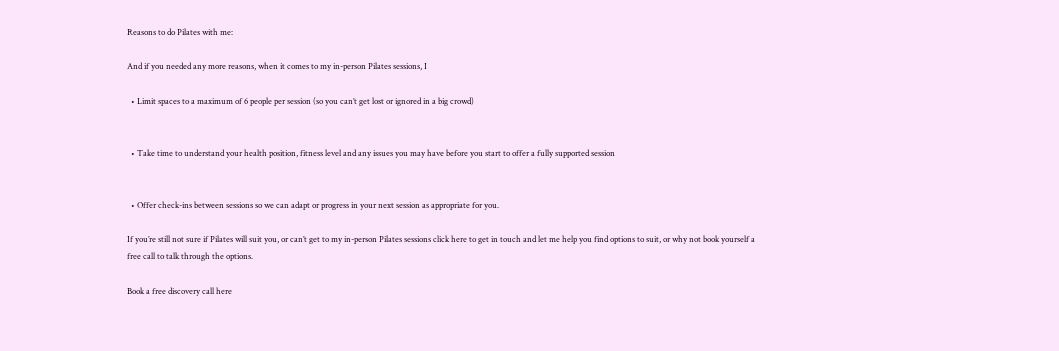Reasons to do Pilates with me:

And if you needed any more reasons, when it comes to my in-person Pilates sessions, I

  • Limit spaces to a maximum of 6 people per session (so you can’t get lost or ignored in a big crowd)


  • Take time to understand your health position, fitness level and any issues you may have before you start to offer a fully supported session


  • Offer check-ins between sessions so we can adapt or progress in your next session as appropriate for you.

If you’re still not sure if Pilates will suit you, or can’t get to my in-person Pilates sessions click here to get in touch and let me help you find options to suit, or why not book yourself a free call to talk through the options.

Book a free discovery call here